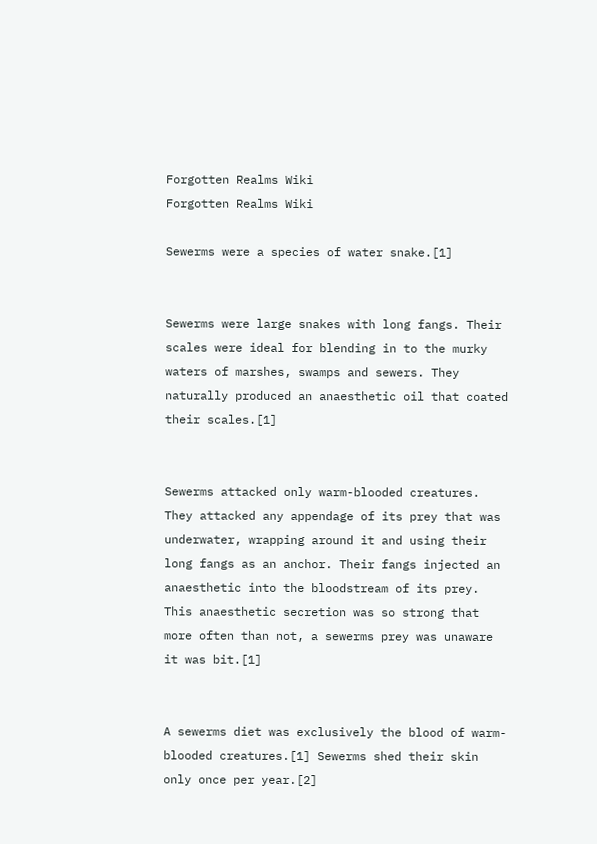Forgotten Realms Wiki
Forgotten Realms Wiki

Sewerms were a species of water snake.[1]


Sewerms were large snakes with long fangs. Their scales were ideal for blending in to the murky waters of marshes, swamps and sewers. They naturally produced an anaesthetic oil that coated their scales.[1]


Sewerms attacked only warm-blooded creatures. They attacked any appendage of its prey that was underwater, wrapping around it and using their long fangs as an anchor. Their fangs injected an anaesthetic into the bloodstream of its prey. This anaesthetic secretion was so strong that more often than not, a sewerms prey was unaware it was bit.[1]


A sewerms diet was exclusively the blood of warm-blooded creatures.[1] Sewerms shed their skin only once per year.[2]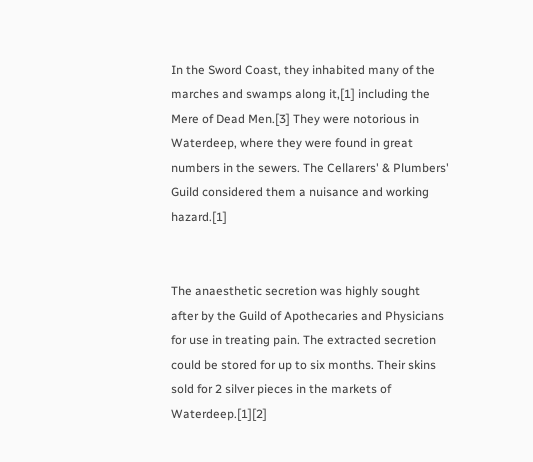In the Sword Coast, they inhabited many of the marches and swamps along it,[1] including the Mere of Dead Men.[3] They were notorious in Waterdeep, where they were found in great numbers in the sewers. The Cellarers' & Plumbers' Guild considered them a nuisance and working hazard.[1]


The anaesthetic secretion was highly sought after by the Guild of Apothecaries and Physicians for use in treating pain. The extracted secretion could be stored for up to six months. Their skins sold for 2 silver pieces in the markets of Waterdeep.[1][2]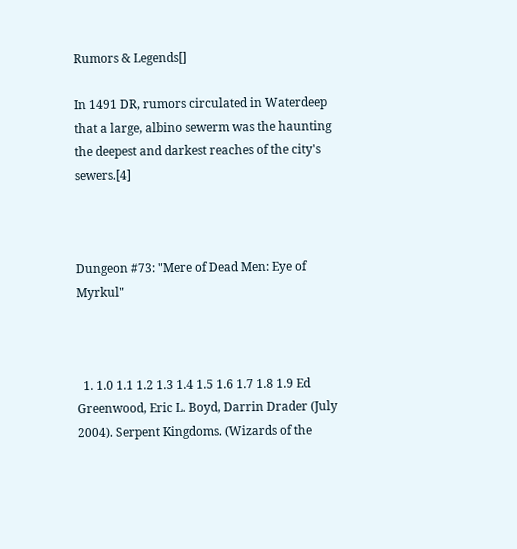Rumors & Legends[]

In 1491 DR, rumors circulated in Waterdeep that a large, albino sewerm was the haunting the deepest and darkest reaches of the city's sewers.[4]



Dungeon #73: "Mere of Dead Men: Eye of Myrkul"



  1. 1.0 1.1 1.2 1.3 1.4 1.5 1.6 1.7 1.8 1.9 Ed Greenwood, Eric L. Boyd, Darrin Drader (July 2004). Serpent Kingdoms. (Wizards of the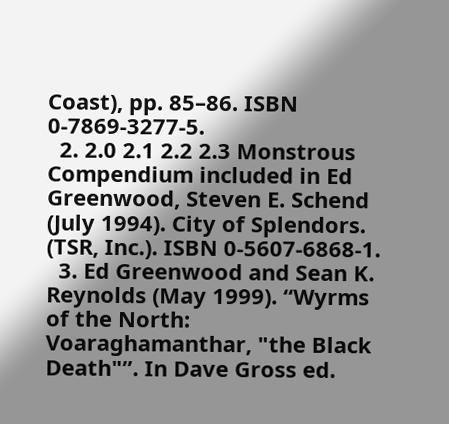Coast), pp. 85–86. ISBN 0-7869-3277-5.
  2. 2.0 2.1 2.2 2.3 Monstrous Compendium included in Ed Greenwood, Steven E. Schend (July 1994). City of Splendors. (TSR, Inc.). ISBN 0-5607-6868-1.
  3. Ed Greenwood and Sean K. Reynolds (May 1999). “Wyrms of the North: Voaraghamanthar, "the Black Death"”. In Dave Gross ed.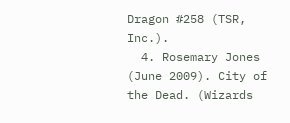Dragon #258 (TSR, Inc.).
  4. Rosemary Jones (June 2009). City of the Dead. (Wizards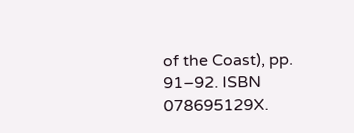of the Coast), pp. 91–92. ISBN 078695129X.